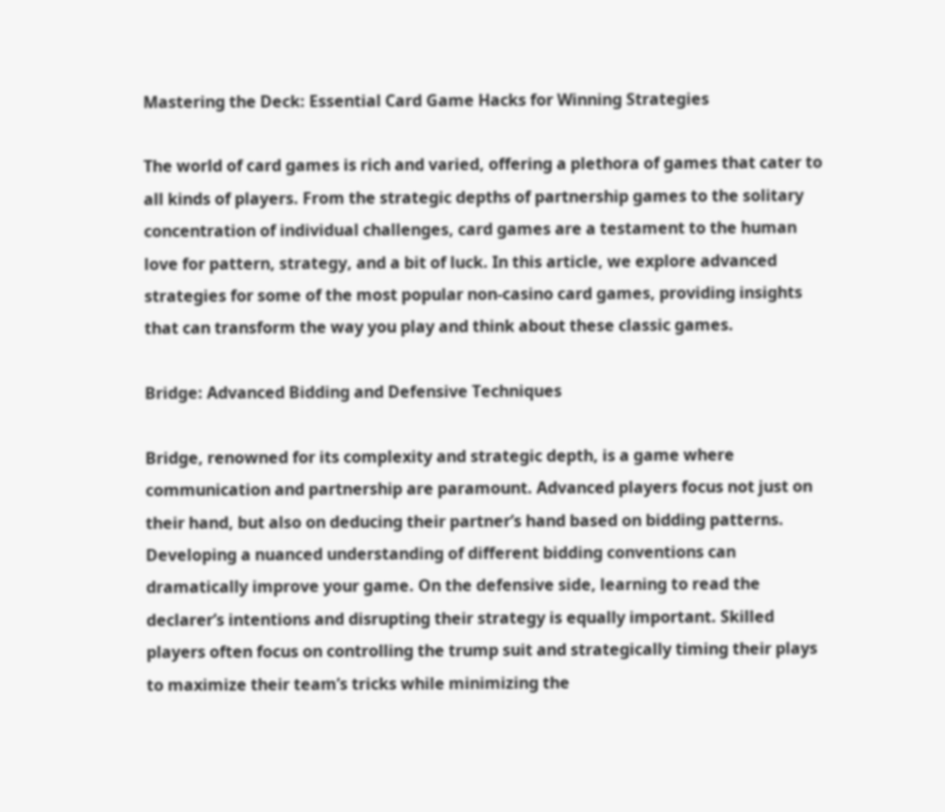Mastering the Deck: Essential Card Game Hacks for Winning Strategies

The world of card games is rich and varied, offering a plethora of games that cater to all kinds of players. From the strategic depths of partnership games to the solitary concentration of individual challenges, card games are a testament to the human love for pattern, strategy, and a bit of luck. In this article, we explore advanced strategies for some of the most popular non-casino card games, providing insights that can transform the way you play and think about these classic games.

Bridge: Advanced Bidding and Defensive Techniques

Bridge, renowned for its complexity and strategic depth, is a game where communication and partnership are paramount. Advanced players focus not just on their hand, but also on deducing their partner’s hand based on bidding patterns. Developing a nuanced understanding of different bidding conventions can dramatically improve your game. On the defensive side, learning to read the declarer’s intentions and disrupting their strategy is equally important. Skilled players often focus on controlling the trump suit and strategically timing their plays to maximize their team’s tricks while minimizing the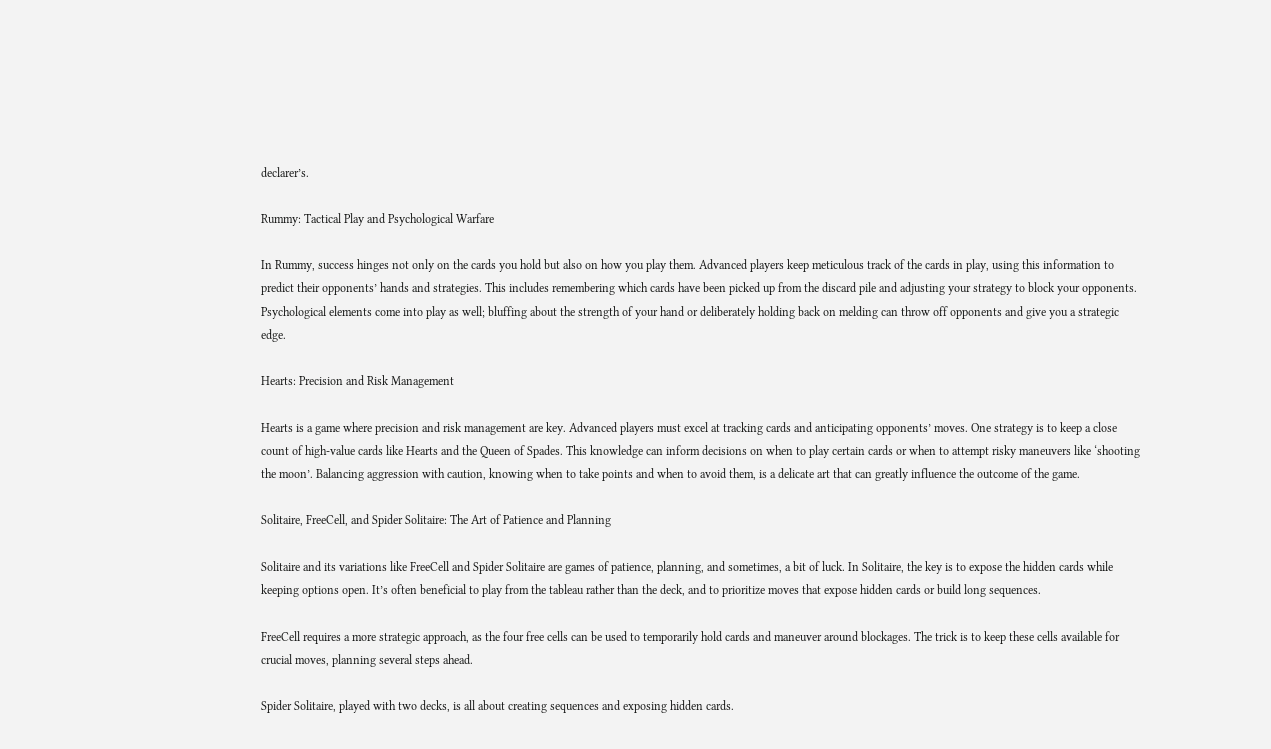declarer’s.

Rummy: Tactical Play and Psychological Warfare

In Rummy, success hinges not only on the cards you hold but also on how you play them. Advanced players keep meticulous track of the cards in play, using this information to predict their opponents’ hands and strategies. This includes remembering which cards have been picked up from the discard pile and adjusting your strategy to block your opponents. Psychological elements come into play as well; bluffing about the strength of your hand or deliberately holding back on melding can throw off opponents and give you a strategic edge.

Hearts: Precision and Risk Management

Hearts is a game where precision and risk management are key. Advanced players must excel at tracking cards and anticipating opponents’ moves. One strategy is to keep a close count of high-value cards like Hearts and the Queen of Spades. This knowledge can inform decisions on when to play certain cards or when to attempt risky maneuvers like ‘shooting the moon’. Balancing aggression with caution, knowing when to take points and when to avoid them, is a delicate art that can greatly influence the outcome of the game.

Solitaire, FreeCell, and Spider Solitaire: The Art of Patience and Planning

Solitaire and its variations like FreeCell and Spider Solitaire are games of patience, planning, and sometimes, a bit of luck. In Solitaire, the key is to expose the hidden cards while keeping options open. It’s often beneficial to play from the tableau rather than the deck, and to prioritize moves that expose hidden cards or build long sequences.

FreeCell requires a more strategic approach, as the four free cells can be used to temporarily hold cards and maneuver around blockages. The trick is to keep these cells available for crucial moves, planning several steps ahead.

Spider Solitaire, played with two decks, is all about creating sequences and exposing hidden cards.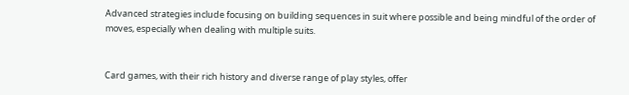Advanced strategies include focusing on building sequences in suit where possible and being mindful of the order of moves, especially when dealing with multiple suits.


Card games, with their rich history and diverse range of play styles, offer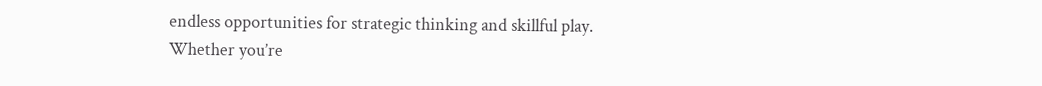endless opportunities for strategic thinking and skillful play. Whether you’re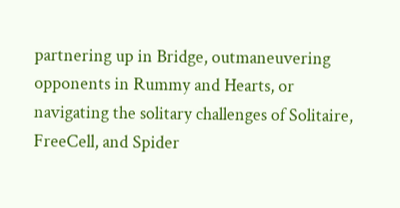partnering up in Bridge, outmaneuvering opponents in Rummy and Hearts, or navigating the solitary challenges of Solitaire, FreeCell, and Spider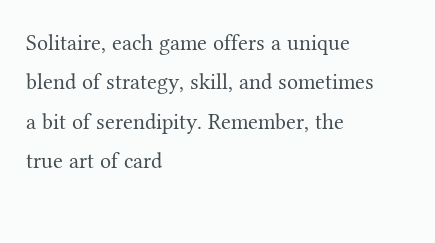Solitaire, each game offers a unique blend of strategy, skill, and sometimes a bit of serendipity. Remember, the true art of card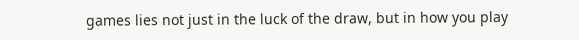games lies not just in the luck of the draw, but in how you play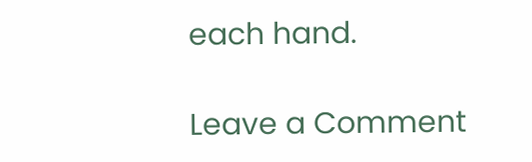each hand.

Leave a Comment